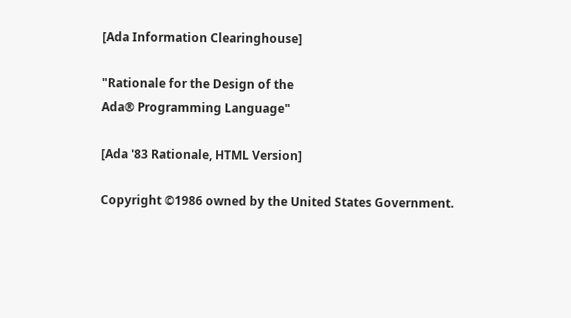[Ada Information Clearinghouse]

"Rationale for the Design of the
Ada® Programming Language"

[Ada '83 Rationale, HTML Version]

Copyright ©1986 owned by the United States Government.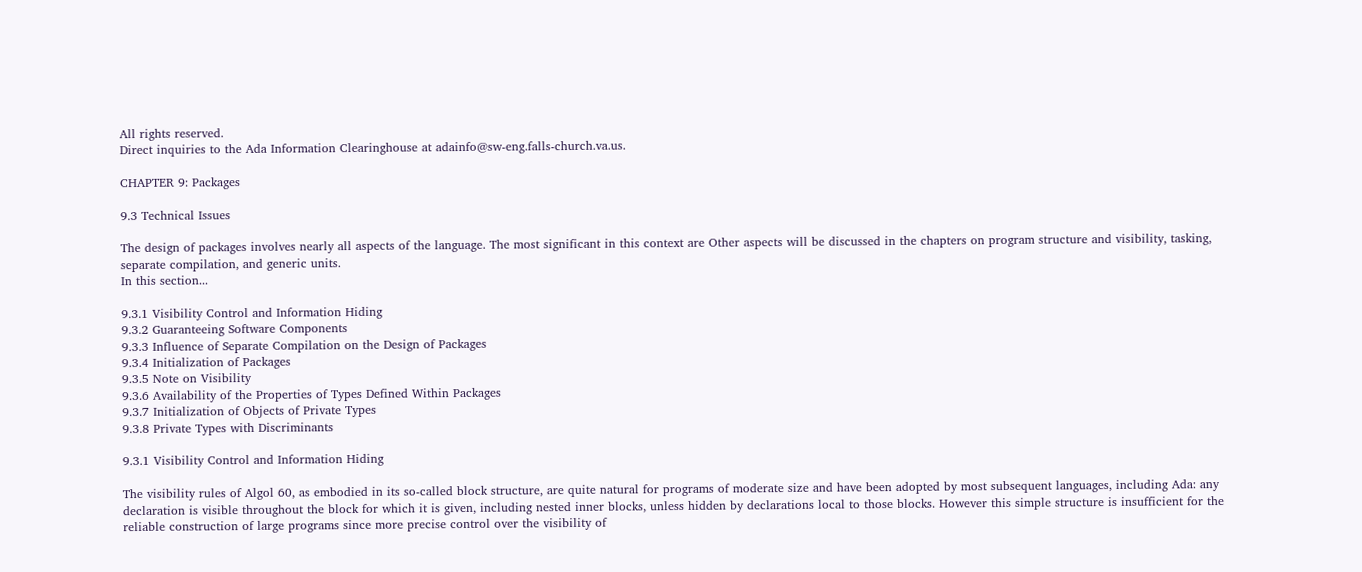All rights reserved.
Direct inquiries to the Ada Information Clearinghouse at adainfo@sw-eng.falls-church.va.us.

CHAPTER 9: Packages

9.3 Technical Issues

The design of packages involves nearly all aspects of the language. The most significant in this context are Other aspects will be discussed in the chapters on program structure and visibility, tasking, separate compilation, and generic units.
In this section...

9.3.1 Visibility Control and Information Hiding
9.3.2 Guaranteeing Software Components
9.3.3 Influence of Separate Compilation on the Design of Packages
9.3.4 Initialization of Packages
9.3.5 Note on Visibility
9.3.6 Availability of the Properties of Types Defined Within Packages
9.3.7 Initialization of Objects of Private Types
9.3.8 Private Types with Discriminants

9.3.1 Visibility Control and Information Hiding

The visibility rules of Algol 60, as embodied in its so-called block structure, are quite natural for programs of moderate size and have been adopted by most subsequent languages, including Ada: any declaration is visible throughout the block for which it is given, including nested inner blocks, unless hidden by declarations local to those blocks. However this simple structure is insufficient for the reliable construction of large programs since more precise control over the visibility of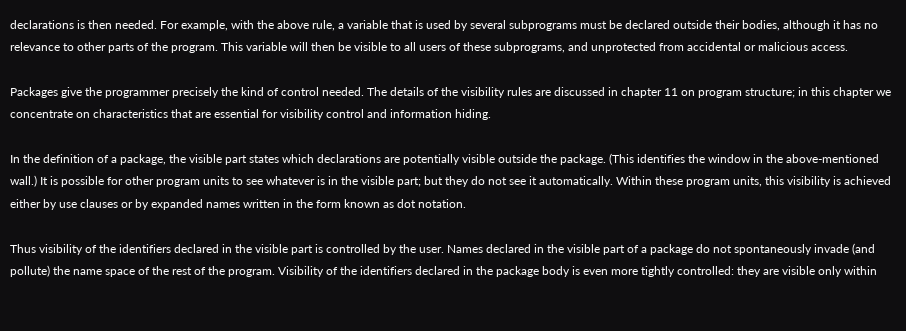declarations is then needed. For example, with the above rule, a variable that is used by several subprograms must be declared outside their bodies, although it has no relevance to other parts of the program. This variable will then be visible to all users of these subprograms, and unprotected from accidental or malicious access.

Packages give the programmer precisely the kind of control needed. The details of the visibility rules are discussed in chapter 11 on program structure; in this chapter we concentrate on characteristics that are essential for visibility control and information hiding.

In the definition of a package, the visible part states which declarations are potentially visible outside the package. (This identifies the window in the above-mentioned wall.) It is possible for other program units to see whatever is in the visible part; but they do not see it automatically. Within these program units, this visibility is achieved either by use clauses or by expanded names written in the form known as dot notation.

Thus visibility of the identifiers declared in the visible part is controlled by the user. Names declared in the visible part of a package do not spontaneously invade (and pollute) the name space of the rest of the program. Visibility of the identifiers declared in the package body is even more tightly controlled: they are visible only within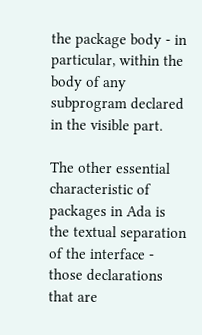the package body - in particular, within the body of any subprogram declared in the visible part.

The other essential characteristic of packages in Ada is the textual separation of the interface - those declarations that are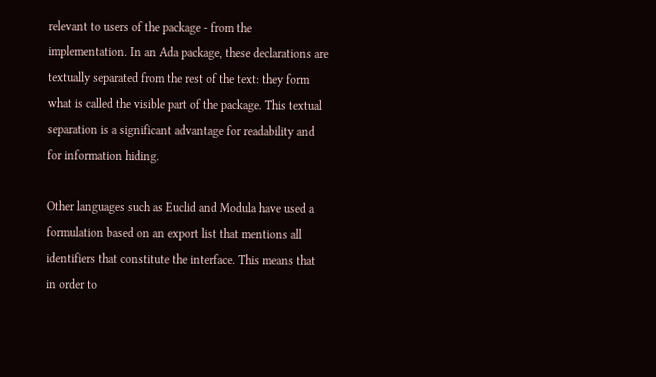relevant to users of the package - from the implementation. In an Ada package, these declarations are textually separated from the rest of the text: they form what is called the visible part of the package. This textual separation is a significant advantage for readability and for information hiding.

Other languages such as Euclid and Modula have used a formulation based on an export list that mentions all identifiers that constitute the interface. This means that in order to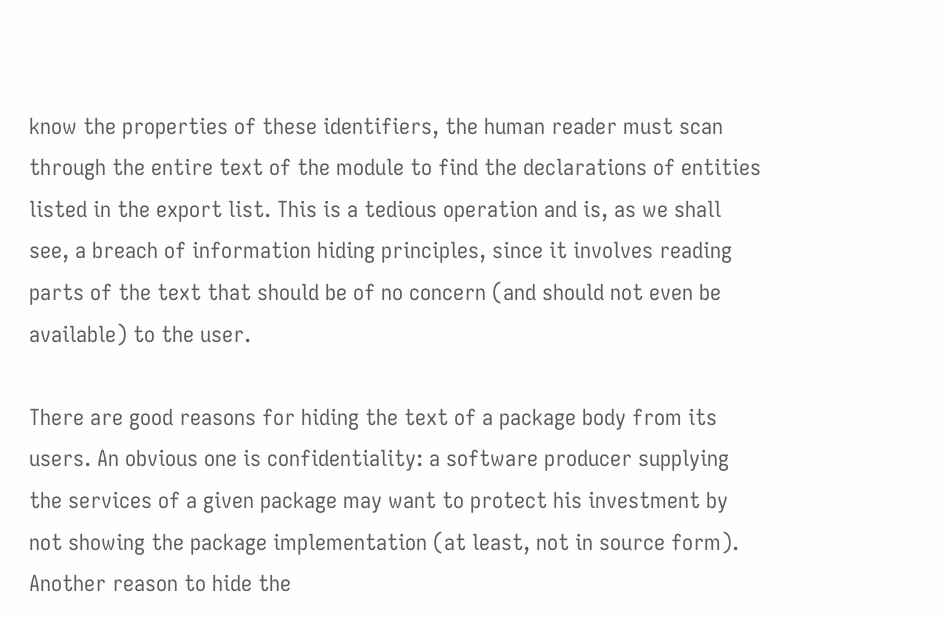know the properties of these identifiers, the human reader must scan through the entire text of the module to find the declarations of entities listed in the export list. This is a tedious operation and is, as we shall see, a breach of information hiding principles, since it involves reading parts of the text that should be of no concern (and should not even be available) to the user.

There are good reasons for hiding the text of a package body from its users. An obvious one is confidentiality: a software producer supplying the services of a given package may want to protect his investment by not showing the package implementation (at least, not in source form). Another reason to hide the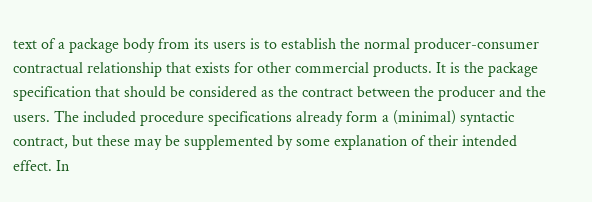text of a package body from its users is to establish the normal producer-consumer contractual relationship that exists for other commercial products. It is the package specification that should be considered as the contract between the producer and the users. The included procedure specifications already form a (minimal) syntactic contract, but these may be supplemented by some explanation of their intended effect. In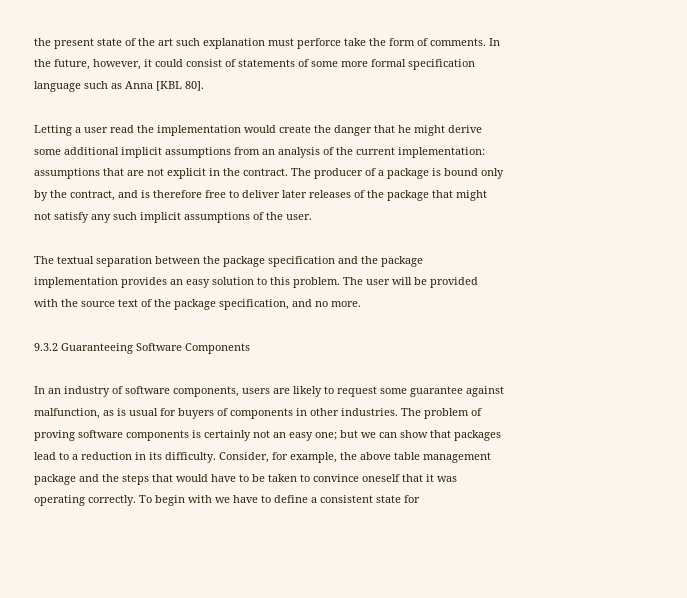the present state of the art such explanation must perforce take the form of comments. In the future, however, it could consist of statements of some more formal specification language such as Anna [KBL 80].

Letting a user read the implementation would create the danger that he might derive some additional implicit assumptions from an analysis of the current implementation: assumptions that are not explicit in the contract. The producer of a package is bound only by the contract, and is therefore free to deliver later releases of the package that might not satisfy any such implicit assumptions of the user.

The textual separation between the package specification and the package implementation provides an easy solution to this problem. The user will be provided with the source text of the package specification, and no more.

9.3.2 Guaranteeing Software Components

In an industry of software components, users are likely to request some guarantee against malfunction, as is usual for buyers of components in other industries. The problem of proving software components is certainly not an easy one; but we can show that packages lead to a reduction in its difficulty. Consider, for example, the above table management package and the steps that would have to be taken to convince oneself that it was operating correctly. To begin with we have to define a consistent state for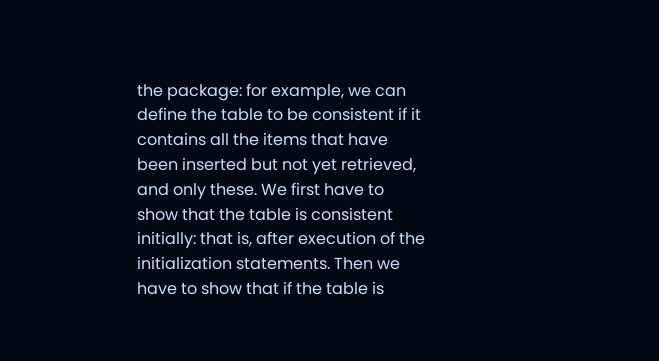the package: for example, we can define the table to be consistent if it contains all the items that have been inserted but not yet retrieved, and only these. We first have to show that the table is consistent initially: that is, after execution of the initialization statements. Then we have to show that if the table is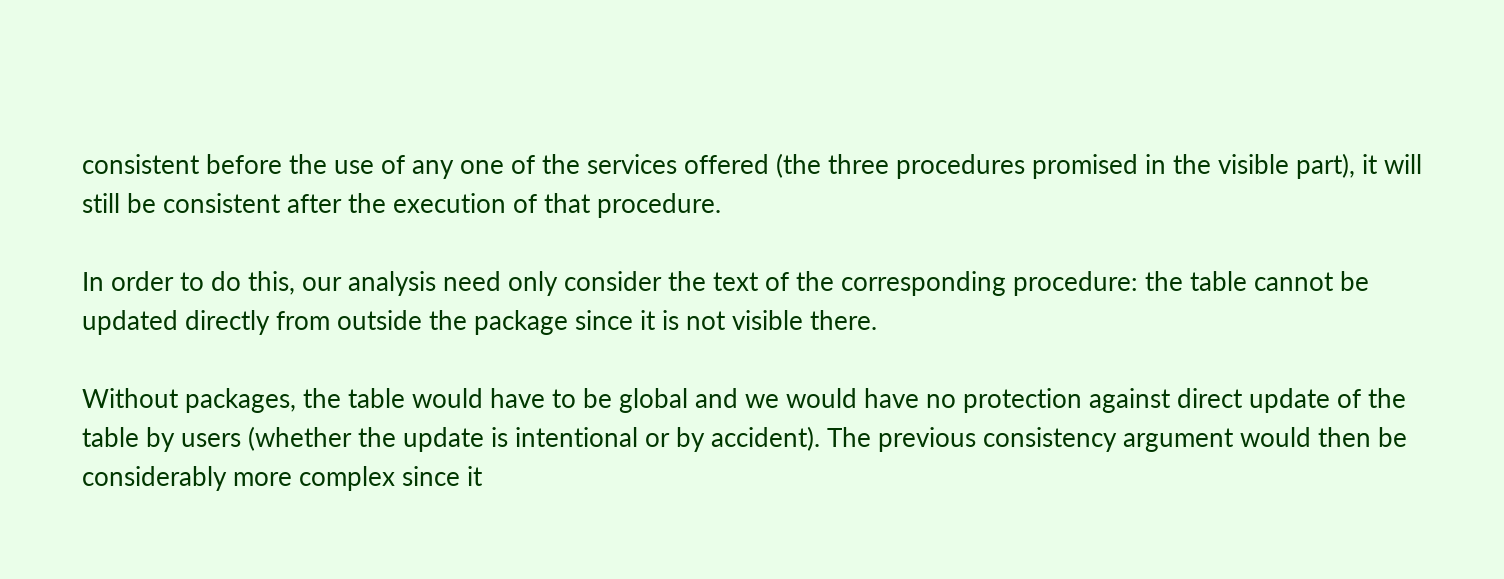consistent before the use of any one of the services offered (the three procedures promised in the visible part), it will still be consistent after the execution of that procedure.

In order to do this, our analysis need only consider the text of the corresponding procedure: the table cannot be updated directly from outside the package since it is not visible there.

Without packages, the table would have to be global and we would have no protection against direct update of the table by users (whether the update is intentional or by accident). The previous consistency argument would then be considerably more complex since it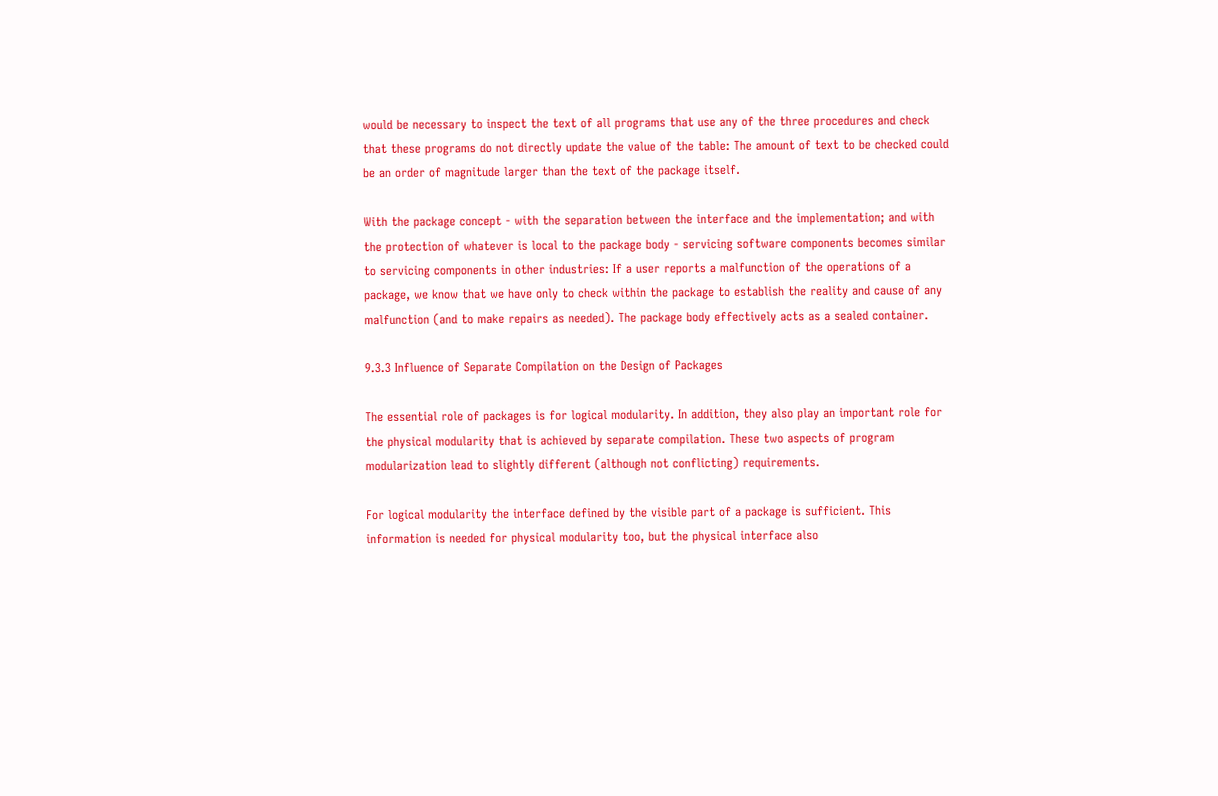would be necessary to inspect the text of all programs that use any of the three procedures and check that these programs do not directly update the value of the table: The amount of text to be checked could be an order of magnitude larger than the text of the package itself.

With the package concept - with the separation between the interface and the implementation; and with the protection of whatever is local to the package body - servicing software components becomes similar to servicing components in other industries: If a user reports a malfunction of the operations of a package, we know that we have only to check within the package to establish the reality and cause of any malfunction (and to make repairs as needed). The package body effectively acts as a sealed container.

9.3.3 Influence of Separate Compilation on the Design of Packages

The essential role of packages is for logical modularity. In addition, they also play an important role for the physical modularity that is achieved by separate compilation. These two aspects of program modularization lead to slightly different (although not conflicting) requirements.

For logical modularity the interface defined by the visible part of a package is sufficient. This information is needed for physical modularity too, but the physical interface also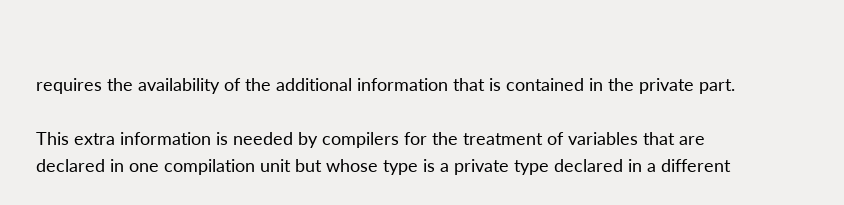requires the availability of the additional information that is contained in the private part.

This extra information is needed by compilers for the treatment of variables that are declared in one compilation unit but whose type is a private type declared in a different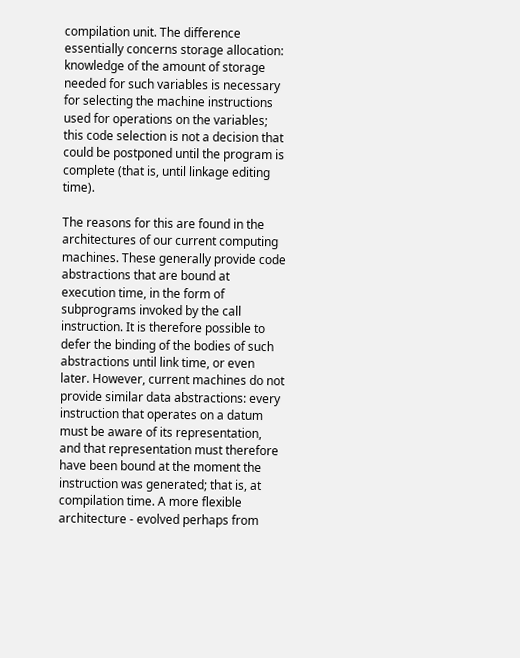compilation unit. The difference essentially concerns storage allocation: knowledge of the amount of storage needed for such variables is necessary for selecting the machine instructions used for operations on the variables; this code selection is not a decision that could be postponed until the program is complete (that is, until linkage editing time).

The reasons for this are found in the architectures of our current computing machines. These generally provide code abstractions that are bound at execution time, in the form of subprograms invoked by the call instruction. It is therefore possible to defer the binding of the bodies of such abstractions until link time, or even later. However, current machines do not provide similar data abstractions: every instruction that operates on a datum must be aware of its representation, and that representation must therefore have been bound at the moment the instruction was generated; that is, at compilation time. A more flexible architecture - evolved perhaps from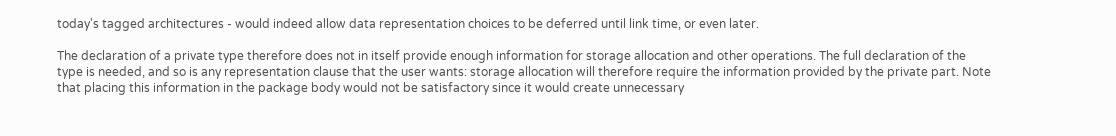today's tagged architectures - would indeed allow data representation choices to be deferred until link time, or even later.

The declaration of a private type therefore does not in itself provide enough information for storage allocation and other operations. The full declaration of the type is needed, and so is any representation clause that the user wants: storage allocation will therefore require the information provided by the private part. Note that placing this information in the package body would not be satisfactory since it would create unnecessary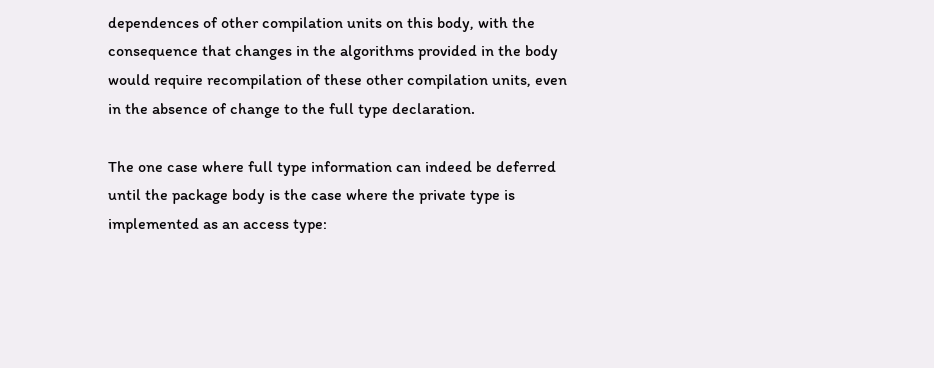dependences of other compilation units on this body, with the consequence that changes in the algorithms provided in the body would require recompilation of these other compilation units, even in the absence of change to the full type declaration.

The one case where full type information can indeed be deferred until the package body is the case where the private type is implemented as an access type: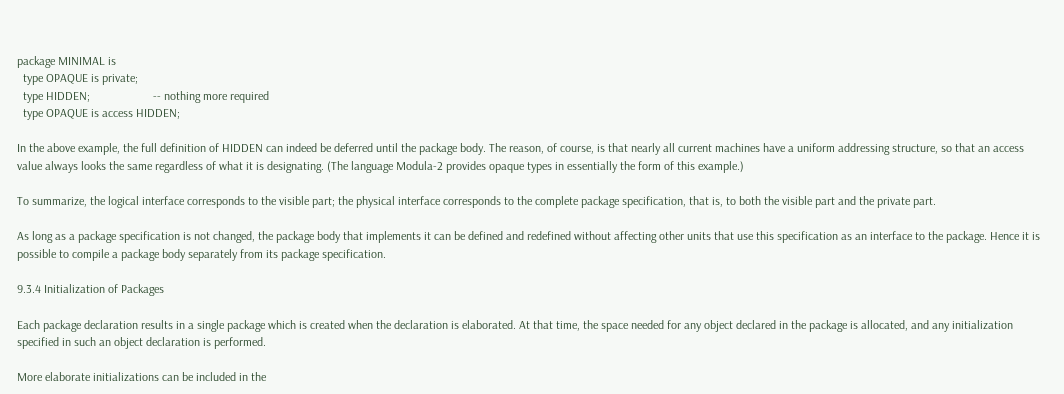package MINIMAL is
  type OPAQUE is private;
  type HIDDEN;                     -- nothing more required
  type OPAQUE is access HIDDEN;

In the above example, the full definition of HIDDEN can indeed be deferred until the package body. The reason, of course, is that nearly all current machines have a uniform addressing structure, so that an access value always looks the same regardless of what it is designating. (The language Modula-2 provides opaque types in essentially the form of this example.)

To summarize, the logical interface corresponds to the visible part; the physical interface corresponds to the complete package specification, that is, to both the visible part and the private part.

As long as a package specification is not changed, the package body that implements it can be defined and redefined without affecting other units that use this specification as an interface to the package. Hence it is possible to compile a package body separately from its package specification.

9.3.4 Initialization of Packages

Each package declaration results in a single package which is created when the declaration is elaborated. At that time, the space needed for any object declared in the package is allocated, and any initialization specified in such an object declaration is performed.

More elaborate initializations can be included in the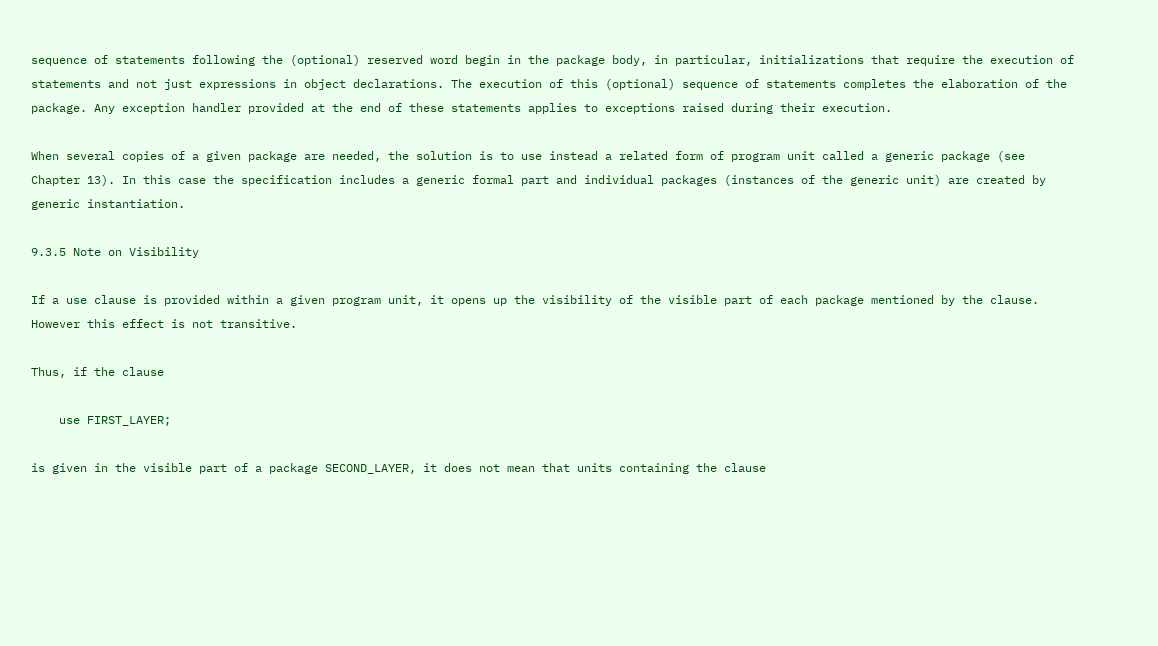sequence of statements following the (optional) reserved word begin in the package body, in particular, initializations that require the execution of statements and not just expressions in object declarations. The execution of this (optional) sequence of statements completes the elaboration of the package. Any exception handler provided at the end of these statements applies to exceptions raised during their execution.

When several copies of a given package are needed, the solution is to use instead a related form of program unit called a generic package (see Chapter 13). In this case the specification includes a generic formal part and individual packages (instances of the generic unit) are created by generic instantiation.

9.3.5 Note on Visibility

If a use clause is provided within a given program unit, it opens up the visibility of the visible part of each package mentioned by the clause. However this effect is not transitive.

Thus, if the clause

    use FIRST_LAYER;

is given in the visible part of a package SECOND_LAYER, it does not mean that units containing the clause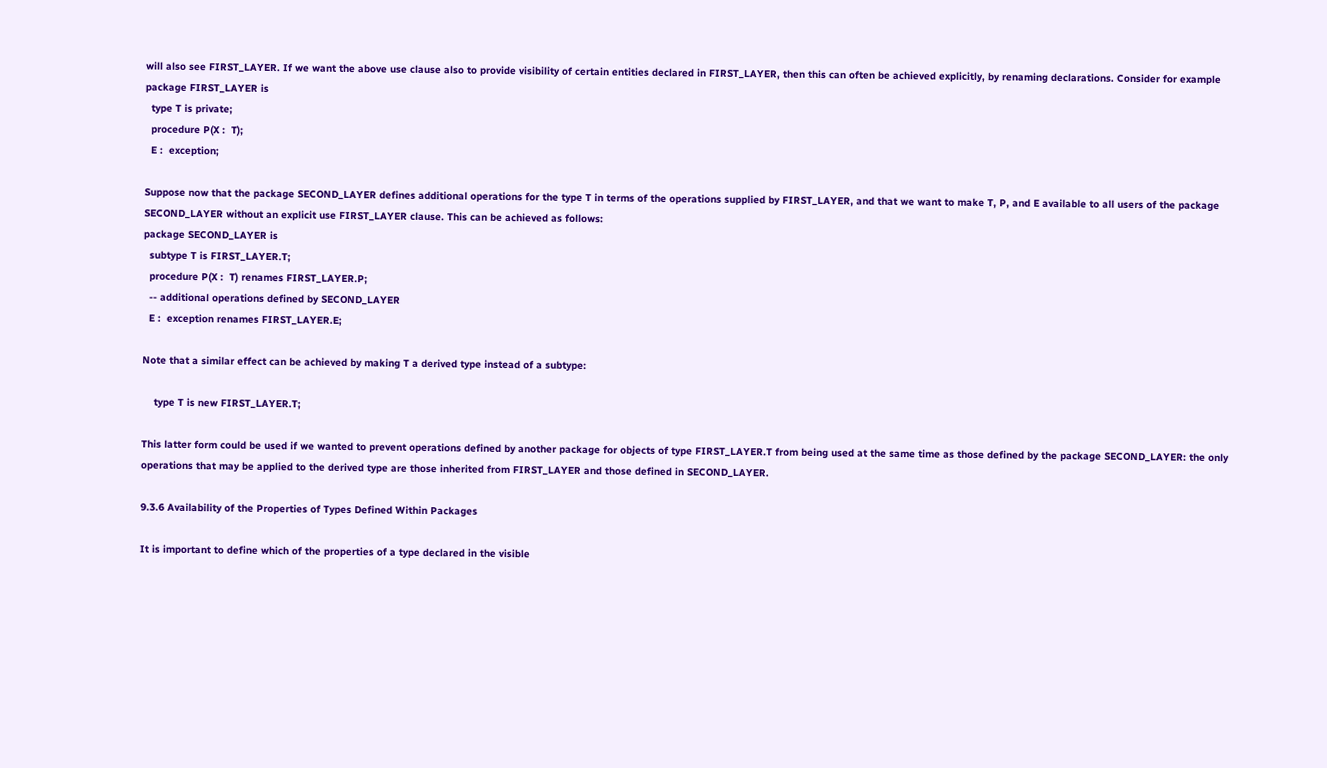will also see FIRST_LAYER. If we want the above use clause also to provide visibility of certain entities declared in FIRST_LAYER, then this can often be achieved explicitly, by renaming declarations. Consider for example
package FIRST_LAYER is
  type T is private;
  procedure P(X :  T);
  E :  exception;

Suppose now that the package SECOND_LAYER defines additional operations for the type T in terms of the operations supplied by FIRST_LAYER, and that we want to make T, P, and E available to all users of the package SECOND_LAYER without an explicit use FIRST_LAYER clause. This can be achieved as follows:
package SECOND_LAYER is
  subtype T is FIRST_LAYER.T;
  procedure P(X :  T) renames FIRST_LAYER.P;
  -- additional operations defined by SECOND_LAYER
  E :  exception renames FIRST_LAYER.E;

Note that a similar effect can be achieved by making T a derived type instead of a subtype:

    type T is new FIRST_LAYER.T;

This latter form could be used if we wanted to prevent operations defined by another package for objects of type FIRST_LAYER.T from being used at the same time as those defined by the package SECOND_LAYER: the only operations that may be applied to the derived type are those inherited from FIRST_LAYER and those defined in SECOND_LAYER.

9.3.6 Availability of the Properties of Types Defined Within Packages

It is important to define which of the properties of a type declared in the visible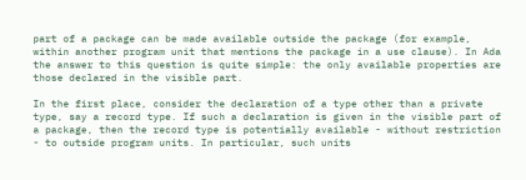part of a package can be made available outside the package (for example, within another program unit that mentions the package in a use clause). In Ada the answer to this question is quite simple: the only available properties are those declared in the visible part.

In the first place, consider the declaration of a type other than a private type, say a record type. If such a declaration is given in the visible part of a package, then the record type is potentially available - without restriction - to outside program units. In particular, such units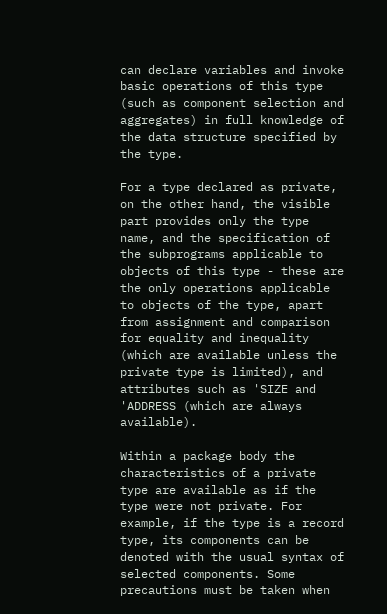can declare variables and invoke basic operations of this type (such as component selection and aggregates) in full knowledge of the data structure specified by the type.

For a type declared as private, on the other hand, the visible part provides only the type name, and the specification of the subprograms applicable to objects of this type - these are the only operations applicable to objects of the type, apart from assignment and comparison for equality and inequality (which are available unless the private type is limited), and attributes such as 'SIZE and 'ADDRESS (which are always available).

Within a package body the characteristics of a private type are available as if the type were not private. For example, if the type is a record type, its components can be denoted with the usual syntax of selected components. Some precautions must be taken when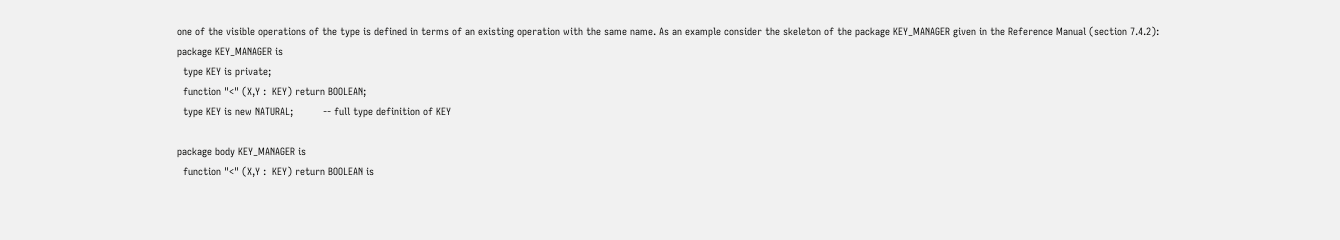one of the visible operations of the type is defined in terms of an existing operation with the same name. As an example consider the skeleton of the package KEY_MANAGER given in the Reference Manual (section 7.4.2):
package KEY_MANAGER is
  type KEY is private;
  function "<" (X,Y :  KEY) return BOOLEAN;
  type KEY is new NATURAL;          -- full type definition of KEY

package body KEY_MANAGER is
  function "<" (X,Y :  KEY) return BOOLEAN is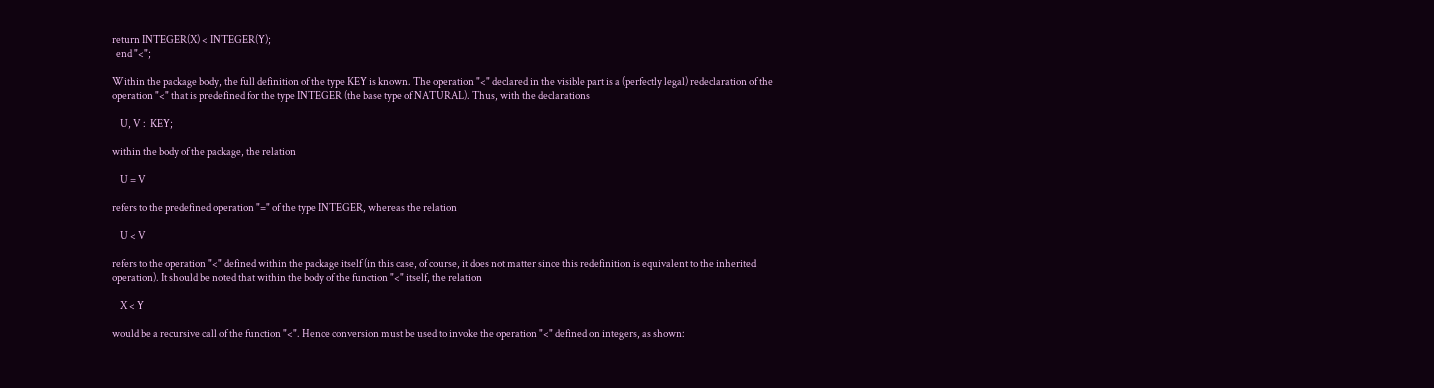return INTEGER(X) < INTEGER(Y);
  end "<";

Within the package body, the full definition of the type KEY is known. The operation "<" declared in the visible part is a (perfectly legal) redeclaration of the operation "<" that is predefined for the type INTEGER (the base type of NATURAL). Thus, with the declarations

    U, V :  KEY;

within the body of the package, the relation

    U = V

refers to the predefined operation "=" of the type INTEGER, whereas the relation

    U < V

refers to the operation "<" defined within the package itself (in this case, of course, it does not matter since this redefinition is equivalent to the inherited operation). It should be noted that within the body of the function "<" itself, the relation

    X < Y

would be a recursive call of the function "<". Hence conversion must be used to invoke the operation "<" defined on integers, as shown: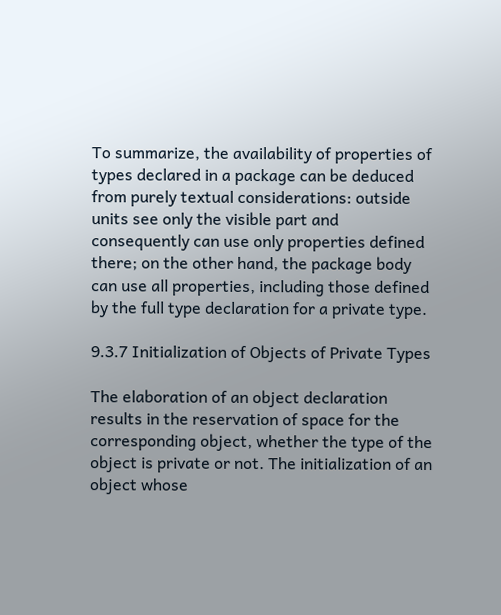To summarize, the availability of properties of types declared in a package can be deduced from purely textual considerations: outside units see only the visible part and consequently can use only properties defined there; on the other hand, the package body can use all properties, including those defined by the full type declaration for a private type.

9.3.7 Initialization of Objects of Private Types

The elaboration of an object declaration results in the reservation of space for the corresponding object, whether the type of the object is private or not. The initialization of an object whose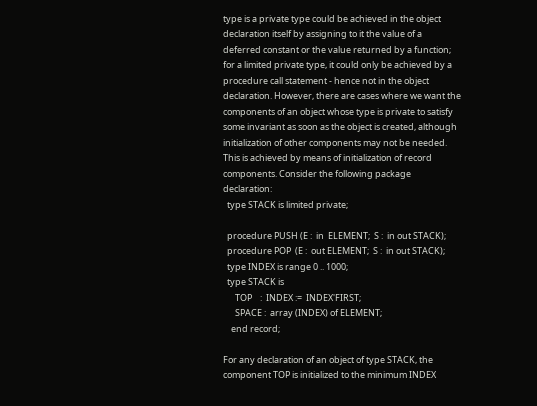type is a private type could be achieved in the object declaration itself by assigning to it the value of a deferred constant or the value returned by a function; for a limited private type, it could only be achieved by a procedure call statement - hence not in the object declaration. However, there are cases where we want the components of an object whose type is private to satisfy some invariant as soon as the object is created, although initialization of other components may not be needed. This is achieved by means of initialization of record components. Consider the following package declaration:
  type STACK is limited private;

  procedure PUSH (E :  in  ELEMENT;  S :  in out STACK);
  procedure POP  (E :  out ELEMENT;  S :  in out STACK);
  type INDEX is range 0 .. 1000;
  type STACK is
      TOP    :  INDEX :=  INDEX'FIRST;
      SPACE :  array (INDEX) of ELEMENT;
    end record;

For any declaration of an object of type STACK, the component TOP is initialized to the minimum INDEX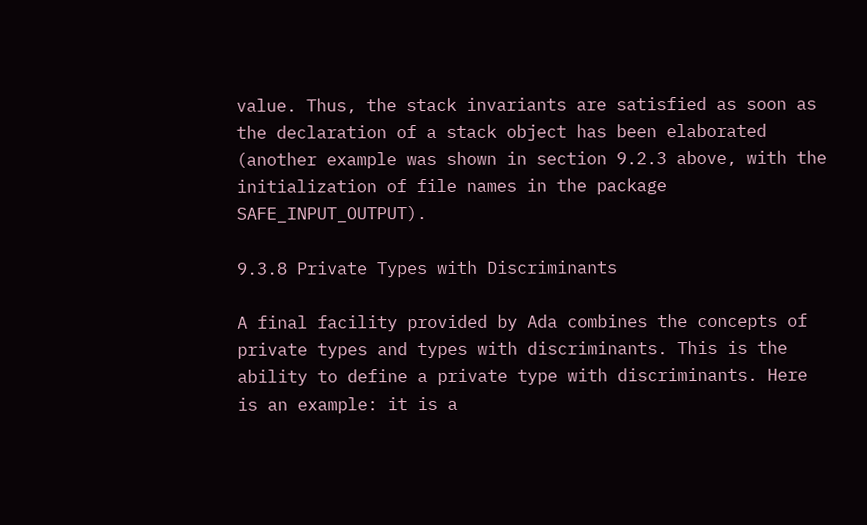value. Thus, the stack invariants are satisfied as soon as the declaration of a stack object has been elaborated (another example was shown in section 9.2.3 above, with the initialization of file names in the package SAFE_INPUT_OUTPUT).

9.3.8 Private Types with Discriminants

A final facility provided by Ada combines the concepts of private types and types with discriminants. This is the ability to define a private type with discriminants. Here is an example: it is a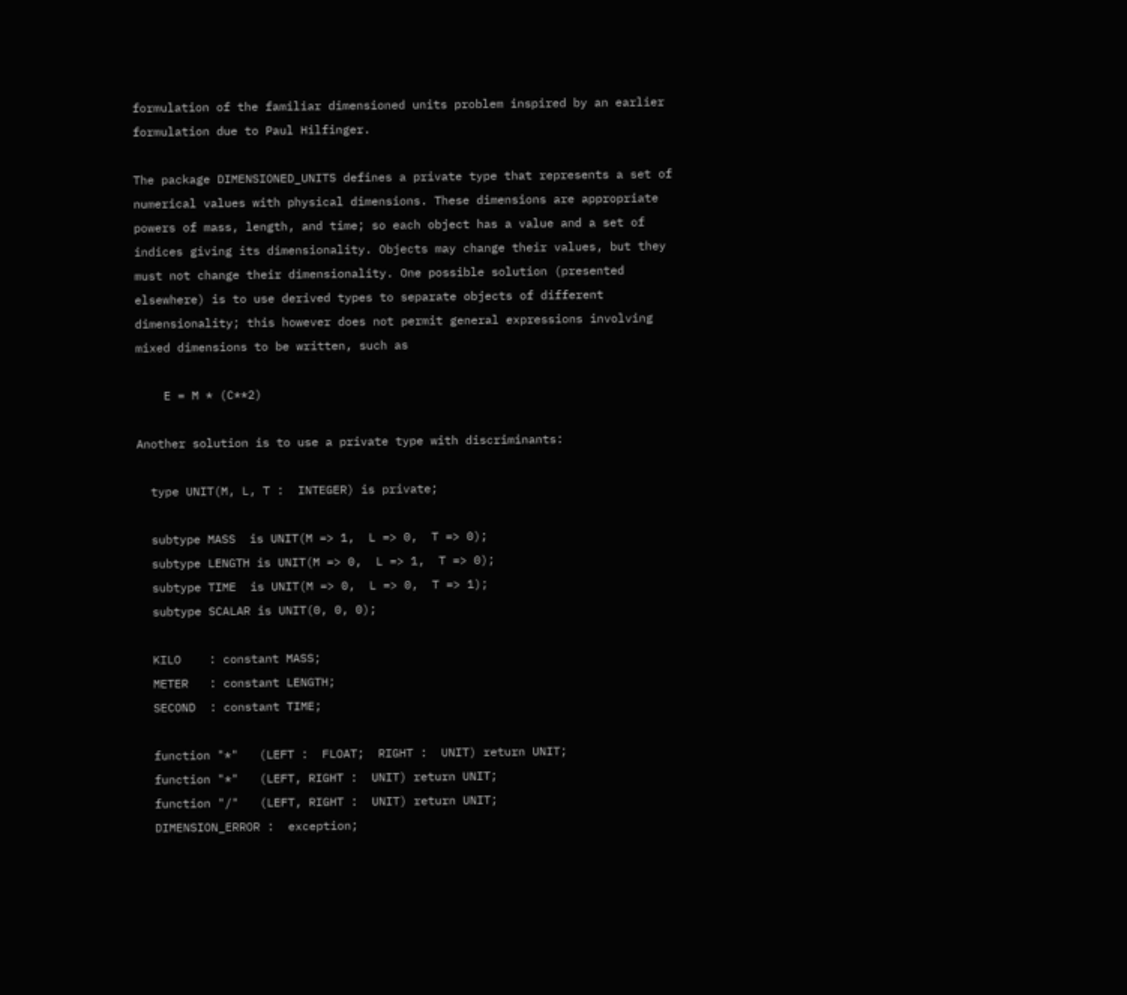formulation of the familiar dimensioned units problem inspired by an earlier formulation due to Paul Hilfinger.

The package DIMENSIONED_UNITS defines a private type that represents a set of numerical values with physical dimensions. These dimensions are appropriate powers of mass, length, and time; so each object has a value and a set of indices giving its dimensionality. Objects may change their values, but they must not change their dimensionality. One possible solution (presented elsewhere) is to use derived types to separate objects of different dimensionality; this however does not permit general expressions involving mixed dimensions to be written, such as

    E = M * (C**2)

Another solution is to use a private type with discriminants:

  type UNIT(M, L, T :  INTEGER) is private;

  subtype MASS  is UNIT(M => 1,  L => 0,  T => 0);
  subtype LENGTH is UNIT(M => 0,  L => 1,  T => 0);
  subtype TIME  is UNIT(M => 0,  L => 0,  T => 1);
  subtype SCALAR is UNIT(0, 0, 0);

  KILO    : constant MASS;
  METER   : constant LENGTH;
  SECOND  : constant TIME;

  function "*"   (LEFT :  FLOAT;  RIGHT :  UNIT) return UNIT;
  function "*"   (LEFT, RIGHT :  UNIT) return UNIT;
  function "/"   (LEFT, RIGHT :  UNIT) return UNIT;
  DIMENSION_ERROR :  exception;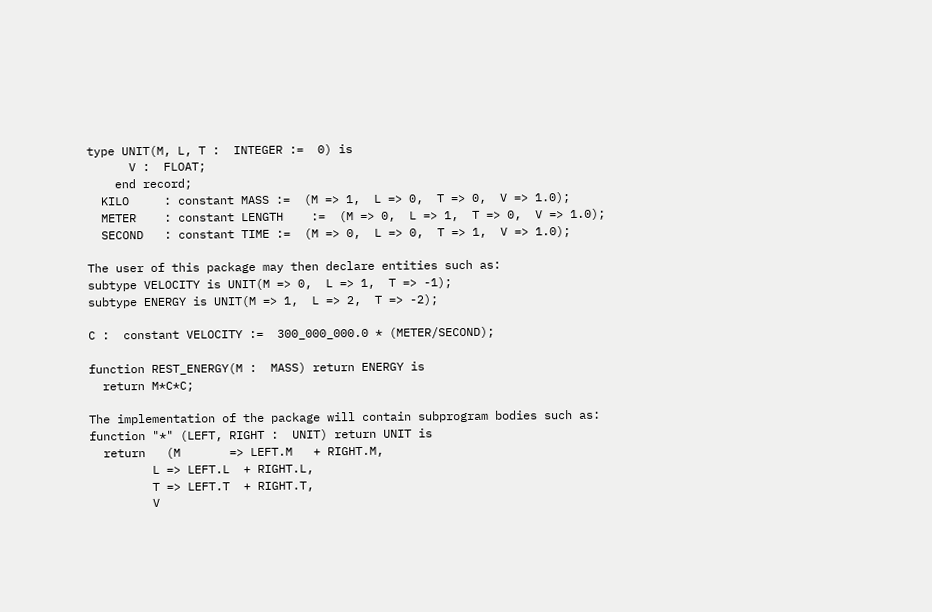type UNIT(M, L, T :  INTEGER :=  0) is
      V :  FLOAT;
    end record;
  KILO     : constant MASS :=  (M => 1,  L => 0,  T => 0,  V => 1.0);
  METER    : constant LENGTH    :=  (M => 0,  L => 1,  T => 0,  V => 1.0);
  SECOND   : constant TIME :=  (M => 0,  L => 0,  T => 1,  V => 1.0);

The user of this package may then declare entities such as:
subtype VELOCITY is UNIT(M => 0,  L => 1,  T => -1);
subtype ENERGY is UNIT(M => 1,  L => 2,  T => -2);

C :  constant VELOCITY :=  300_000_000.0 * (METER/SECOND);

function REST_ENERGY(M :  MASS) return ENERGY is
  return M*C*C;

The implementation of the package will contain subprogram bodies such as:
function "*" (LEFT, RIGHT :  UNIT) return UNIT is
  return   (M       => LEFT.M   + RIGHT.M,
         L => LEFT.L  + RIGHT.L,
         T => LEFT.T  + RIGHT.T,
         V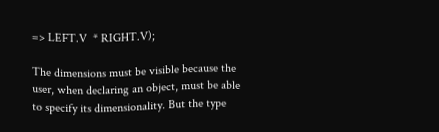=> LEFT.V  * RIGHT.V);

The dimensions must be visible because the user, when declaring an object, must be able to specify its dimensionality. But the type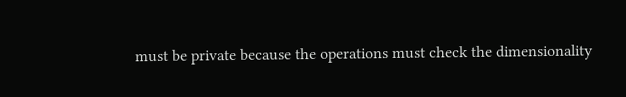must be private because the operations must check the dimensionality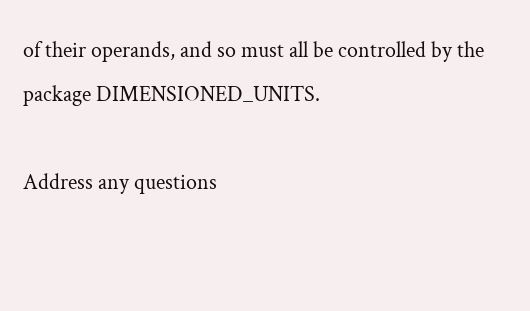of their operands, and so must all be controlled by the package DIMENSIONED_UNITS.

Address any questions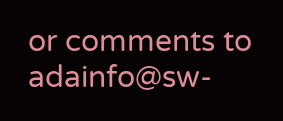or comments to adainfo@sw-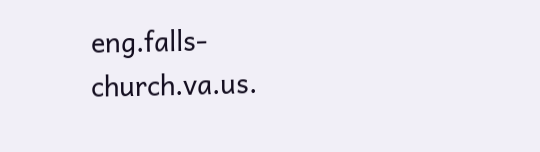eng.falls-church.va.us.